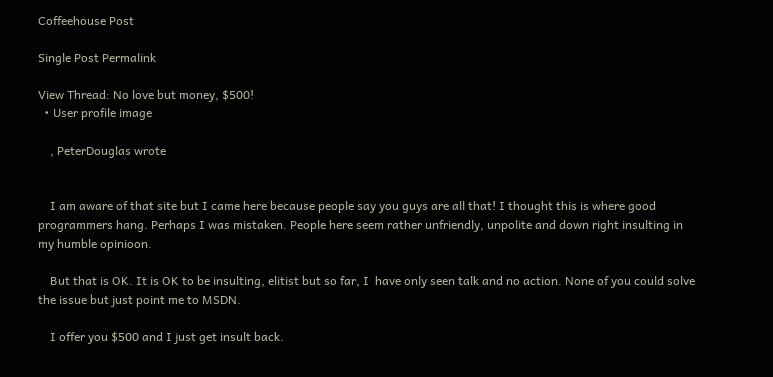Coffeehouse Post

Single Post Permalink

View Thread: No love but money, $500!
  • User profile image

    , PeterDouglas wrote


    I am aware of that site but I came here because people say you guys are all that! I thought this is where good programmers hang. Perhaps I was mistaken. People here seem rather unfriendly, unpolite and down right insulting in my humble opinioon.

    But that is OK. It is OK to be insulting, elitist but so far, I  have only seen talk and no action. None of you could solve the issue but just point me to MSDN.

    I offer you $500 and I just get insult back.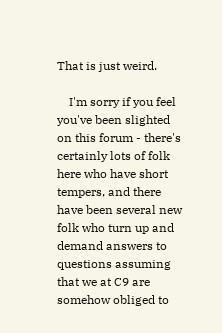That is just weird.

    I'm sorry if you feel you've been slighted on this forum - there's certainly lots of folk here who have short tempers, and there have been several new folk who turn up and demand answers to questions assuming that we at C9 are somehow obliged to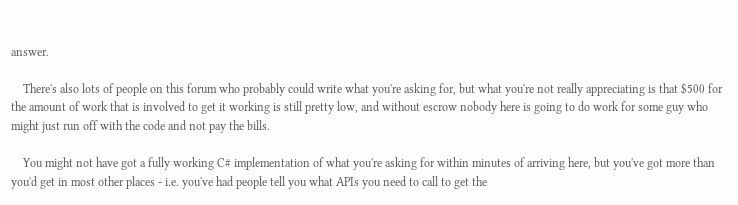answer.

    There's also lots of people on this forum who probably could write what you're asking for, but what you're not really appreciating is that $500 for the amount of work that is involved to get it working is still pretty low, and without escrow nobody here is going to do work for some guy who might just run off with the code and not pay the bills.

    You might not have got a fully working C# implementation of what you're asking for within minutes of arriving here, but you've got more than you'd get in most other places - i.e. you've had people tell you what APIs you need to call to get the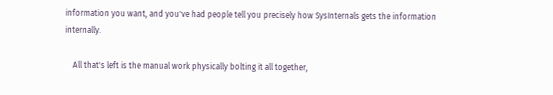information you want, and you've had people tell you precisely how SysInternals gets the information internally.

    All that's left is the manual work physically bolting it all together,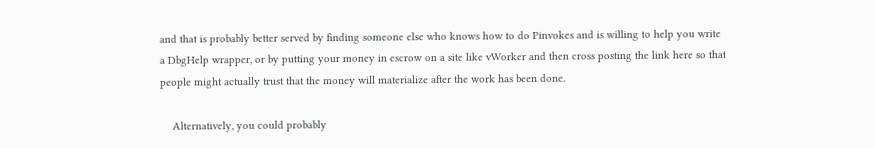and that is probably better served by finding someone else who knows how to do Pinvokes and is willing to help you write a DbgHelp wrapper, or by putting your money in escrow on a site like vWorker and then cross posting the link here so that people might actually trust that the money will materialize after the work has been done.

    Alternatively, you could probably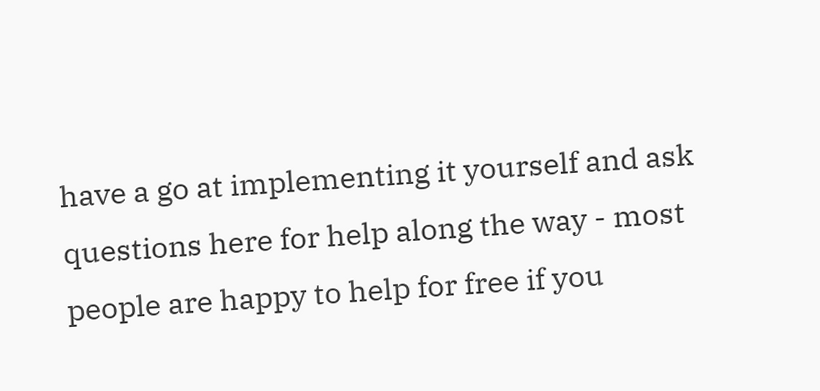have a go at implementing it yourself and ask questions here for help along the way - most people are happy to help for free if you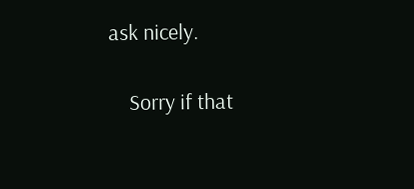ask nicely.

    Sorry if that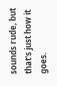sounds rude, but that's just how it goes.